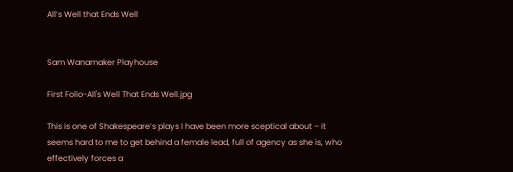All’s Well that Ends Well


Sam Wanamaker Playhouse

First Folio-All's Well That Ends Well.jpg

This is one of Shakespeare’s plays I have been more sceptical about – it seems hard to me to get behind a female lead, full of agency as she is, who effectively forces a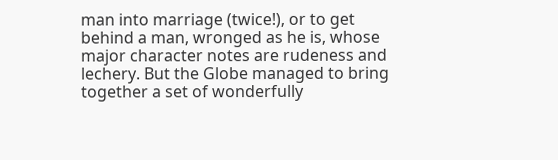man into marriage (twice!), or to get behind a man, wronged as he is, whose major character notes are rudeness and lechery. But the Globe managed to bring together a set of wonderfully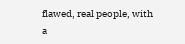flawed, real people, with a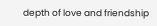depth of love and friendship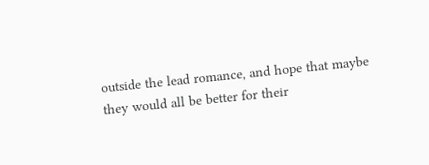outside the lead romance, and hope that maybe they would all be better for their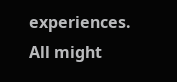experiences. All might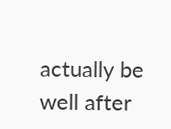actually be well after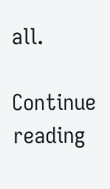all.

Continue reading